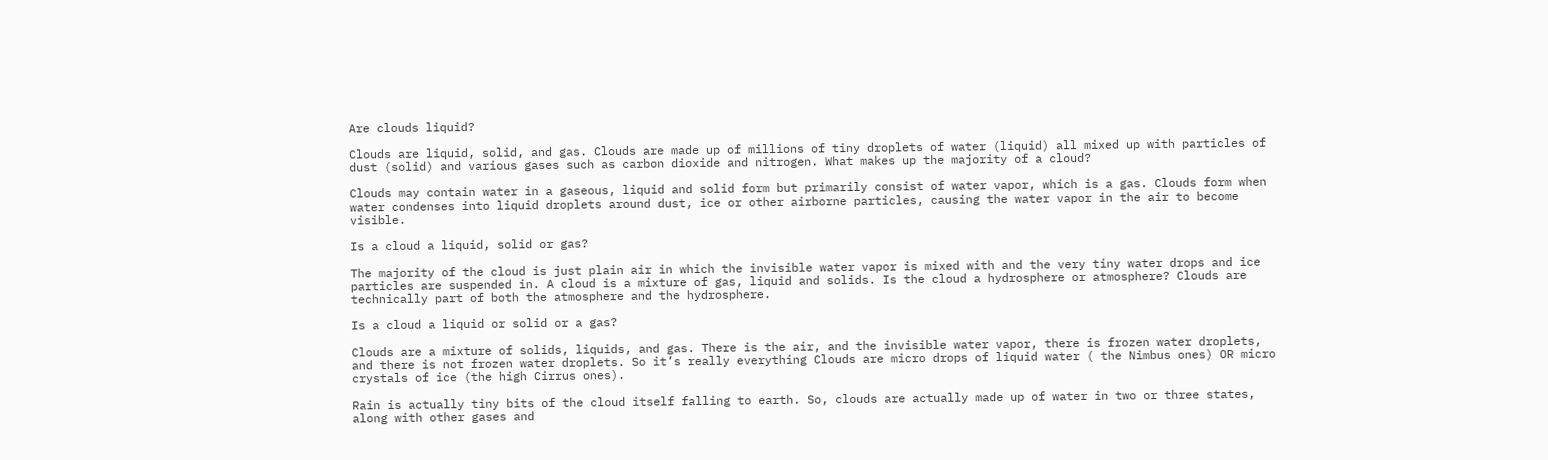Are clouds liquid?

Clouds are liquid, solid, and gas. Clouds are made up of millions of tiny droplets of water (liquid) all mixed up with particles of dust (solid) and various gases such as carbon dioxide and nitrogen. What makes up the majority of a cloud?

Clouds may contain water in a gaseous, liquid and solid form but primarily consist of water vapor, which is a gas. Clouds form when water condenses into liquid droplets around dust, ice or other airborne particles, causing the water vapor in the air to become visible.

Is a cloud a liquid, solid or gas?

The majority of the cloud is just plain air in which the invisible water vapor is mixed with and the very tiny water drops and ice particles are suspended in. A cloud is a mixture of gas, liquid and solids. Is the cloud a hydrosphere or atmosphere? Clouds are technically part of both the atmosphere and the hydrosphere.

Is a cloud a liquid or solid or a gas?

Clouds are a mixture of solids, liquids, and gas. There is the air, and the invisible water vapor, there is frozen water droplets, and there is not frozen water droplets. So it’s really everything Clouds are micro drops of liquid water ( the Nimbus ones) OR micro crystals of ice (the high Cirrus ones).

Rain is actually tiny bits of the cloud itself falling to earth. So, clouds are actually made up of water in two or three states, along with other gases and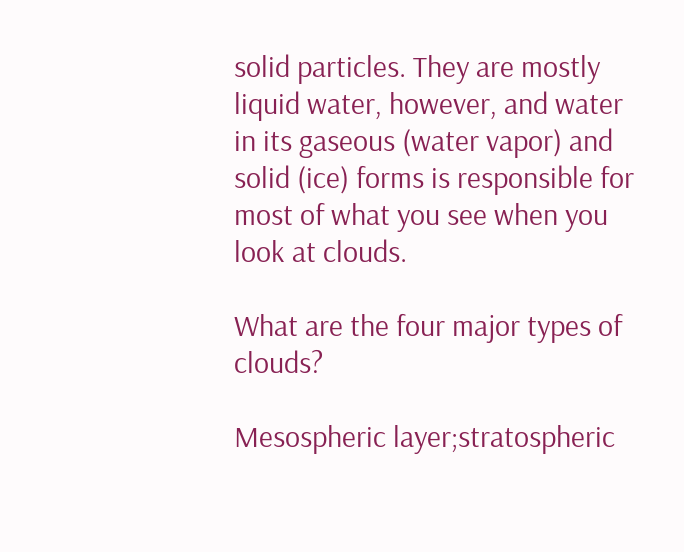solid particles. They are mostly liquid water, however, and water in its gaseous (water vapor) and solid (ice) forms is responsible for most of what you see when you look at clouds.

What are the four major types of clouds?

Mesospheric layer;stratospheric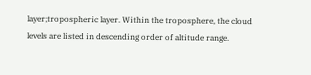layer;tropospheric layer. Within the troposphere, the cloud levels are listed in descending order of altitude range.